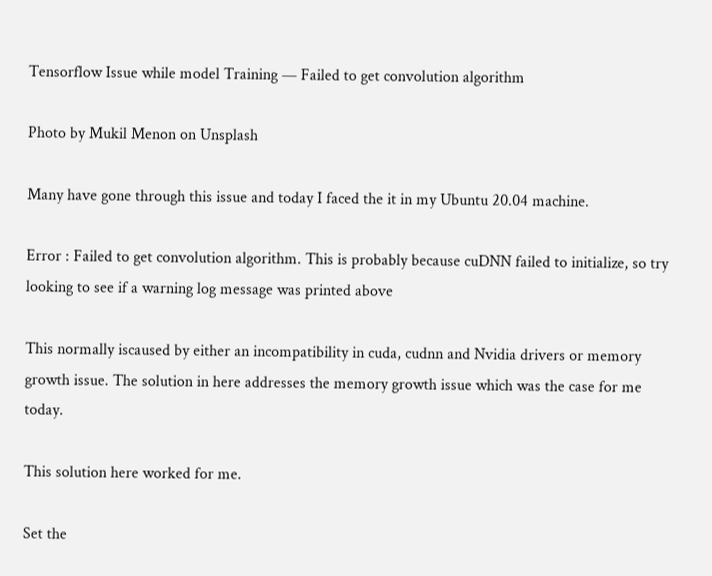Tensorflow Issue while model Training — Failed to get convolution algorithm

Photo by Mukil Menon on Unsplash

Many have gone through this issue and today I faced the it in my Ubuntu 20.04 machine.

Error : Failed to get convolution algorithm. This is probably because cuDNN failed to initialize, so try looking to see if a warning log message was printed above

This normally iscaused by either an incompatibility in cuda, cudnn and Nvidia drivers or memory growth issue. The solution in here addresses the memory growth issue which was the case for me today.

This solution here worked for me.

Set the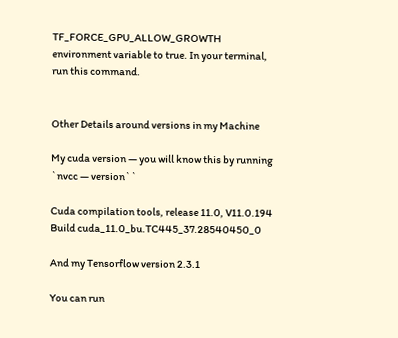TF_FORCE_GPU_ALLOW_GROWTH environment variable to true. In your terminal, run this command.


Other Details around versions in my Machine

My cuda version — you will know this by running `nvcc — version``

Cuda compilation tools, release 11.0, V11.0.194
Build cuda_11.0_bu.TC445_37.28540450_0

And my Tensorflow version 2.3.1

You can run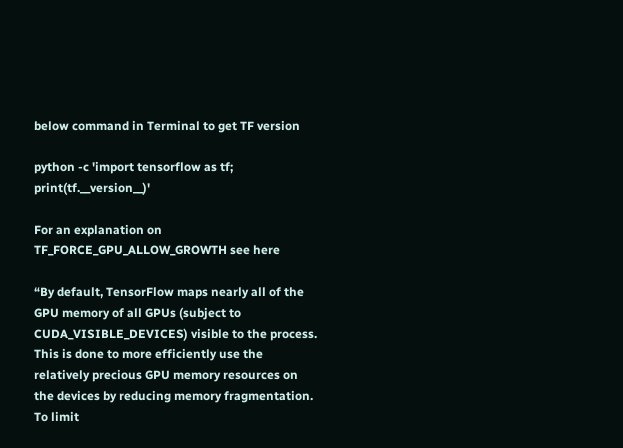below command in Terminal to get TF version

python -c 'import tensorflow as tf; print(tf.__version__)'

For an explanation on TF_FORCE_GPU_ALLOW_GROWTH see here

“By default, TensorFlow maps nearly all of the GPU memory of all GPUs (subject to CUDA_VISIBLE_DEVICES) visible to the process. This is done to more efficiently use the relatively precious GPU memory resources on the devices by reducing memory fragmentation. To limit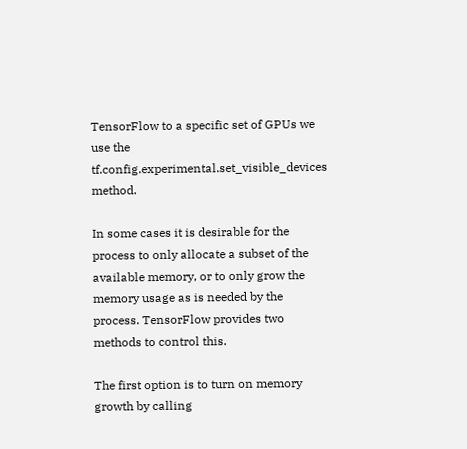TensorFlow to a specific set of GPUs we use the tf.config.experimental.set_visible_devices method.

In some cases it is desirable for the process to only allocate a subset of the available memory, or to only grow the memory usage as is needed by the process. TensorFlow provides two methods to control this.

The first option is to turn on memory growth by calling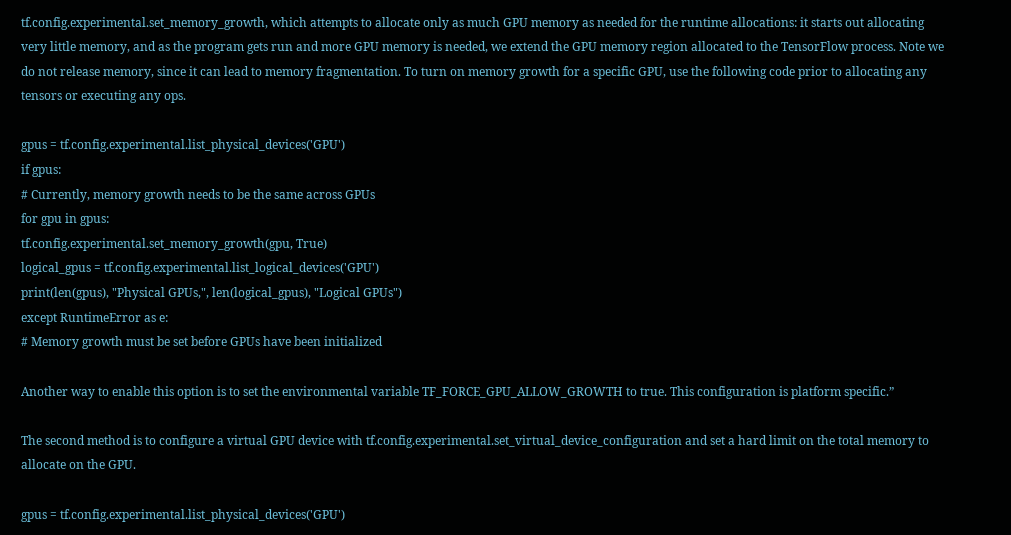tf.config.experimental.set_memory_growth, which attempts to allocate only as much GPU memory as needed for the runtime allocations: it starts out allocating very little memory, and as the program gets run and more GPU memory is needed, we extend the GPU memory region allocated to the TensorFlow process. Note we do not release memory, since it can lead to memory fragmentation. To turn on memory growth for a specific GPU, use the following code prior to allocating any tensors or executing any ops.

gpus = tf.config.experimental.list_physical_devices('GPU')
if gpus:
# Currently, memory growth needs to be the same across GPUs
for gpu in gpus:
tf.config.experimental.set_memory_growth(gpu, True)
logical_gpus = tf.config.experimental.list_logical_devices('GPU')
print(len(gpus), "Physical GPUs,", len(logical_gpus), "Logical GPUs")
except RuntimeError as e:
# Memory growth must be set before GPUs have been initialized

Another way to enable this option is to set the environmental variable TF_FORCE_GPU_ALLOW_GROWTH to true. This configuration is platform specific.”

The second method is to configure a virtual GPU device with tf.config.experimental.set_virtual_device_configuration and set a hard limit on the total memory to allocate on the GPU.

gpus = tf.config.experimental.list_physical_devices('GPU')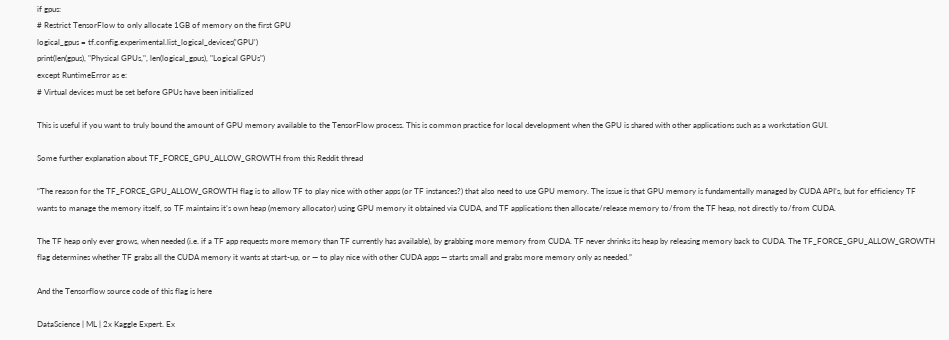if gpus:
# Restrict TensorFlow to only allocate 1GB of memory on the first GPU
logical_gpus = tf.config.experimental.list_logical_devices('GPU')
print(len(gpus), "Physical GPUs,", len(logical_gpus), "Logical GPUs")
except RuntimeError as e:
# Virtual devices must be set before GPUs have been initialized

This is useful if you want to truly bound the amount of GPU memory available to the TensorFlow process. This is common practice for local development when the GPU is shared with other applications such as a workstation GUI.

Some further explanation about TF_FORCE_GPU_ALLOW_GROWTH from this Reddit thread

“The reason for the TF_FORCE_GPU_ALLOW_GROWTH flag is to allow TF to play nice with other apps (or TF instances?) that also need to use GPU memory. The issue is that GPU memory is fundamentally managed by CUDA API’s, but for efficiency TF wants to manage the memory itself, so TF maintains it’s own heap (memory allocator) using GPU memory it obtained via CUDA, and TF applications then allocate/release memory to/from the TF heap, not directly to/from CUDA.

The TF heap only ever grows, when needed (i.e. if a TF app requests more memory than TF currently has available), by grabbing more memory from CUDA. TF never shrinks its heap by releasing memory back to CUDA. The TF_FORCE_GPU_ALLOW_GROWTH flag determines whether TF grabs all the CUDA memory it wants at start-up, or — to play nice with other CUDA apps — starts small and grabs more memory only as needed.”

And the Tensorflow source code of this flag is here

DataScience | ML | 2x Kaggle Expert. Ex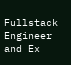Fullstack Engineer and Ex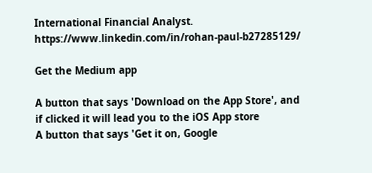International Financial Analyst. https://www.linkedin.com/in/rohan-paul-b27285129/

Get the Medium app

A button that says 'Download on the App Store', and if clicked it will lead you to the iOS App store
A button that says 'Get it on, Google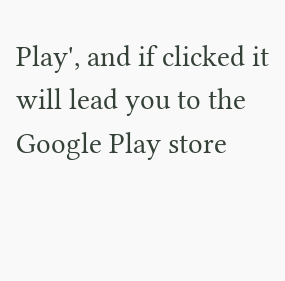Play', and if clicked it will lead you to the Google Play store